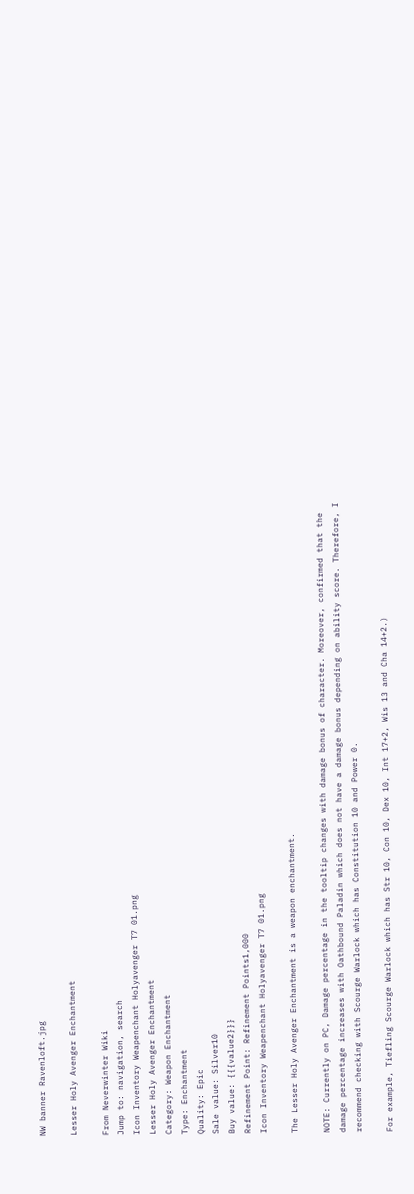NW banner Ravenloft.jpg

Lesser Holy Avenger Enchantment

From Neverwinter Wiki
Jump to: navigation, search
Icon Inventory Weapenchant Holyavenger T7 01.png
Lesser Holy Avenger Enchantment
Category: Weapon Enchantment
Type: Enchantment
Quality: Epic
Sale value: Silver10
Buy value: {{{value2}}}
Refinement Point: Refinement Points1,000
Icon Inventory Weapenchant Holyavenger T7 01.png

The Lesser Holy Avenger Enchantment is a weapon enchantment.

NOTE: Currently on PC, Damage percentage in the tooltip changes with damage bonus of character. Moreover, confirmed that the damage percentage increases with Oathbound Paladin which does not have a damage bonus depending on ability score. Therefore, I recommend checking with Scourge Warlock which has Constitution 10 and Power 0.

For example, Tiefling Scourge Warlock which has Str 10, Con 10, Dex 10, Int 17+2, Wis 13 and Cha 14+2.)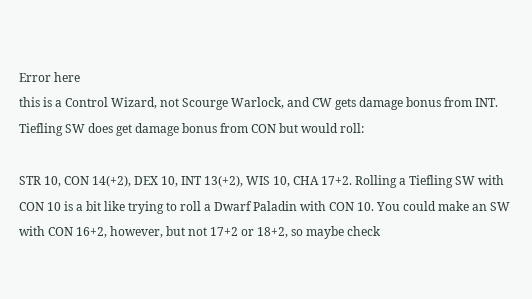Error here
this is a Control Wizard, not Scourge Warlock, and CW gets damage bonus from INT. Tiefling SW does get damage bonus from CON but would roll:

STR 10, CON 14(+2), DEX 10, INT 13(+2), WIS 10, CHA 17+2. Rolling a Tiefling SW with CON 10 is a bit like trying to roll a Dwarf Paladin with CON 10. You could make an SW with CON 16+2, however, but not 17+2 or 18+2, so maybe check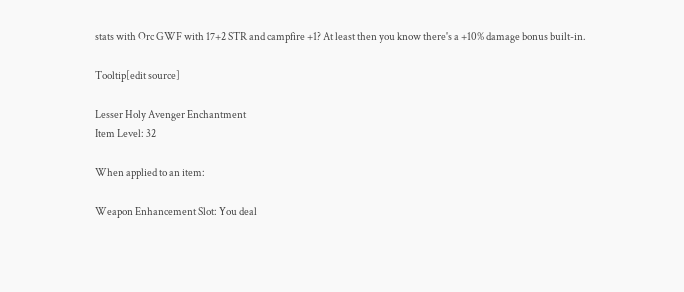stats with Orc GWF with 17+2 STR and campfire +1? At least then you know there's a +10% damage bonus built-in.

Tooltip[edit source]

Lesser Holy Avenger Enchantment
Item Level: 32

When applied to an item:

Weapon Enhancement Slot: You deal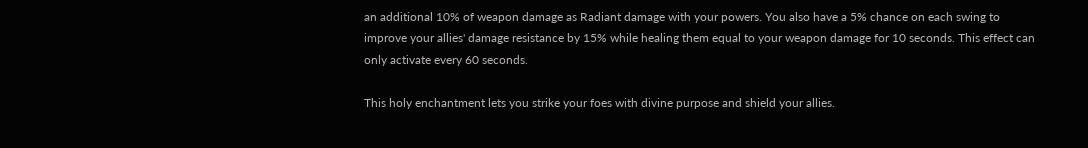an additional 10% of weapon damage as Radiant damage with your powers. You also have a 5% chance on each swing to improve your allies' damage resistance by 15% while healing them equal to your weapon damage for 10 seconds. This effect can only activate every 60 seconds.

This holy enchantment lets you strike your foes with divine purpose and shield your allies.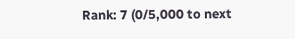Rank: 7 (0/5,000 to next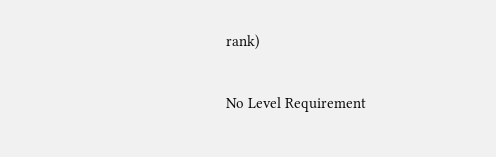rank)

No Level Requirement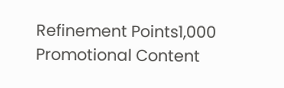Refinement Points1,000
Promotional Content